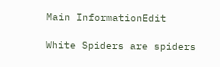Main InformationEdit

White Spiders are spiders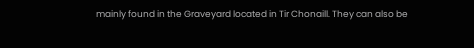mainly found in the Graveyard located in Tir Chonaill. They can also be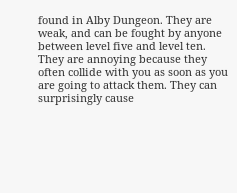found in Alby Dungeon. They are weak, and can be fought by anyone between level five and level ten. They are annoying because they often collide with you as soon as you are going to attack them. They can surprisingly cause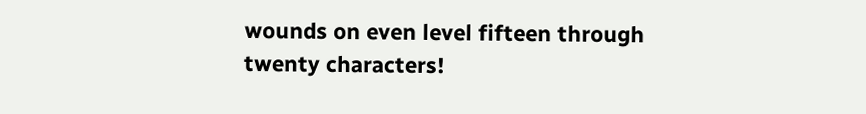wounds on even level fifteen through twenty characters!